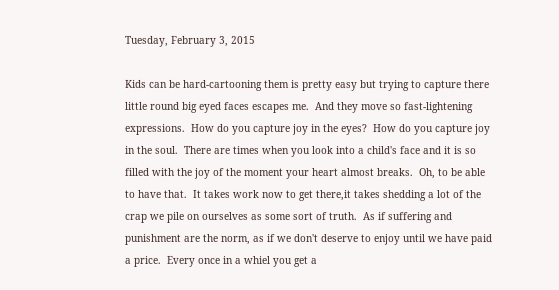Tuesday, February 3, 2015

Kids can be hard-cartooning them is pretty easy but trying to capture there little round big eyed faces escapes me.  And they move so fast-lightening expressions.  How do you capture joy in the eyes?  How do you capture joy in the soul.  There are times when you look into a child's face and it is so filled with the joy of the moment your heart almost breaks.  Oh, to be able to have that.  It takes work now to get there,it takes shedding a lot of the crap we pile on ourselves as some sort of truth.  As if suffering and punishment are the norm, as if we don't deserve to enjoy until we have paid a price.  Every once in a whiel you get a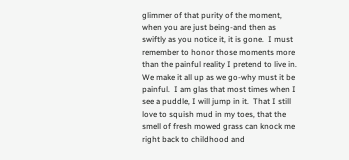glimmer of that purity of the moment, when you are just being-and then as swiftly as you notice it, it is gone.  I must remember to honor those moments more than the painful reality I pretend to live in.  We make it all up as we go-why must it be painful.  I am glas that most times when I see a puddle, I will jump in it.  That I still love to squish mud in my toes, that the smell of fresh mowed grass can knock me right back to childhood and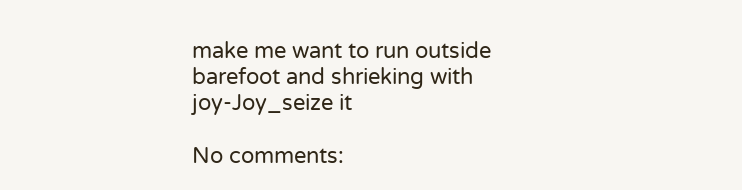make me want to run outside barefoot and shrieking with joy-Joy_seize it

No comments: